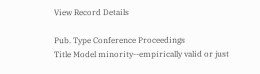View Record Details

Pub. Type Conference Proceedings
Title Model minority--empirically valid or just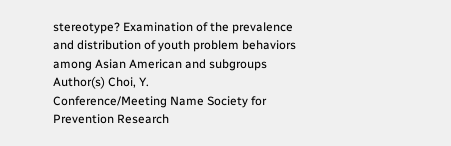stereotype? Examination of the prevalence and distribution of youth problem behaviors among Asian American and subgroups
Author(s) Choi, Y.
Conference/Meeting Name Society for Prevention Research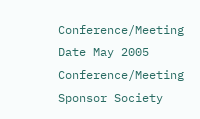Conference/Meeting Date May 2005
Conference/Meeting Sponsor Society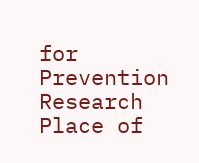for Prevention Research
Place of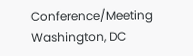Conference/Meeting Washington, DC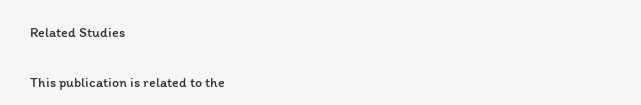Related Studies

This publication is related to the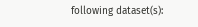following dataset(s):